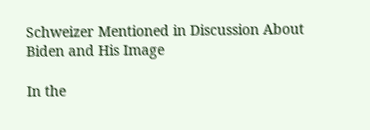Schweizer Mentioned in Discussion About Biden and His Image

In the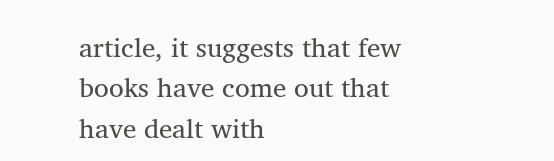article, it suggests that few books have come out that have dealt with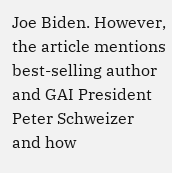Joe Biden. However, the article mentions best-selling author and GAI President Peter Schweizer and how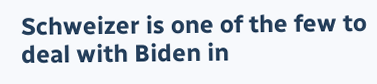Schweizer is one of the few to deal with Biden in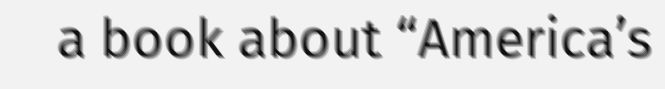a book about “America’s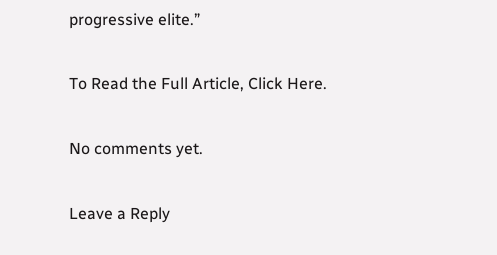progressive elite.”

To Read the Full Article, Click Here.

No comments yet.

Leave a Reply